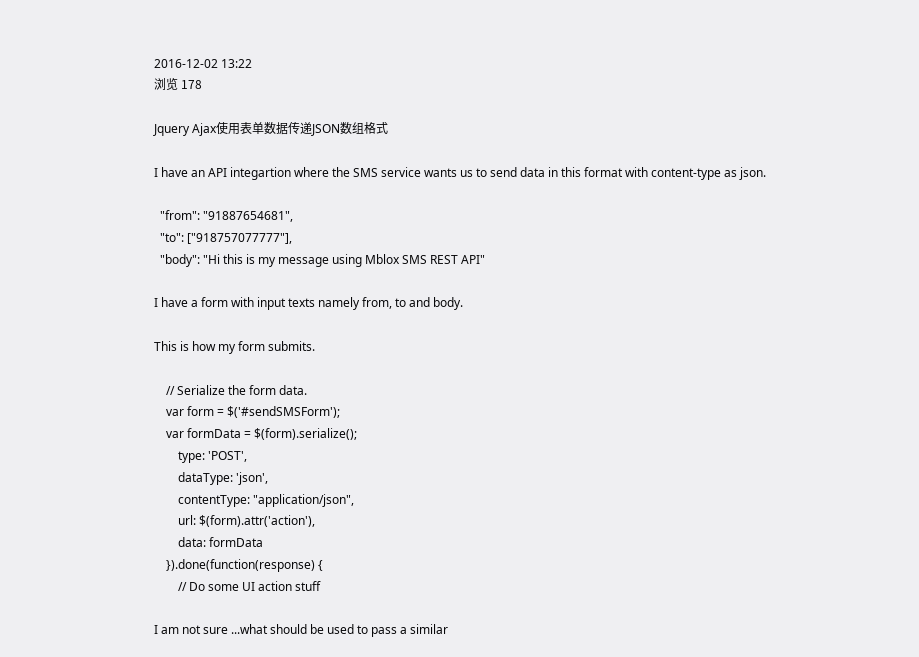2016-12-02 13:22
浏览 178

Jquery Ajax使用表单数据传递JSON数组格式

I have an API integartion where the SMS service wants us to send data in this format with content-type as json.

  "from": "91887654681",
  "to": ["918757077777"],
  "body": "Hi this is my message using Mblox SMS REST API"

I have a form with input texts namely from, to and body.

This is how my form submits.

    // Serialize the form data.
    var form = $('#sendSMSForm');
    var formData = $(form).serialize();
        type: 'POST',
        dataType: 'json',
        contentType: "application/json",
        url: $(form).attr('action'),
        data: formData
    }).done(function(response) {
        // Do some UI action stuff

I am not sure ...what should be used to pass a similar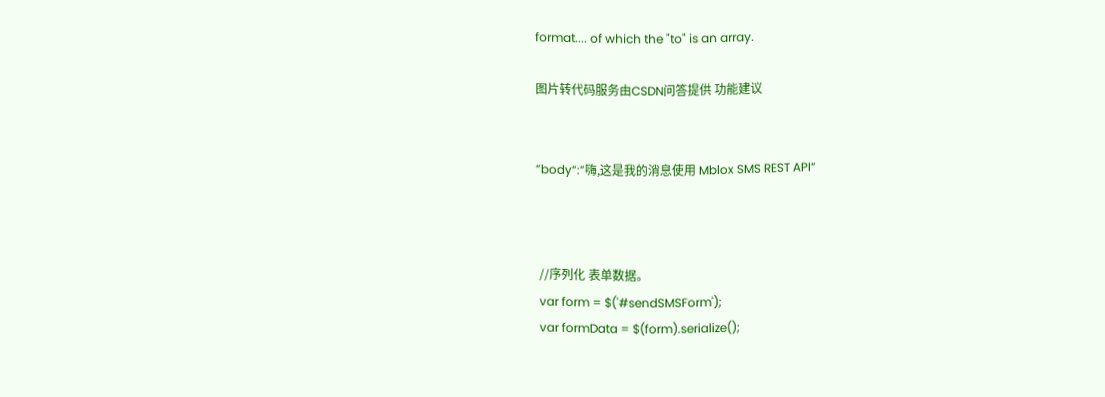format.... of which the "to" is an array.

图片转代码服务由CSDN问答提供 功能建议


”body“:”嗨,这是我的消息使用 Mblox SMS REST API“



 //序列化 表单数据。
 var form = $('#sendSMSForm');
 var formData = $(form).serialize();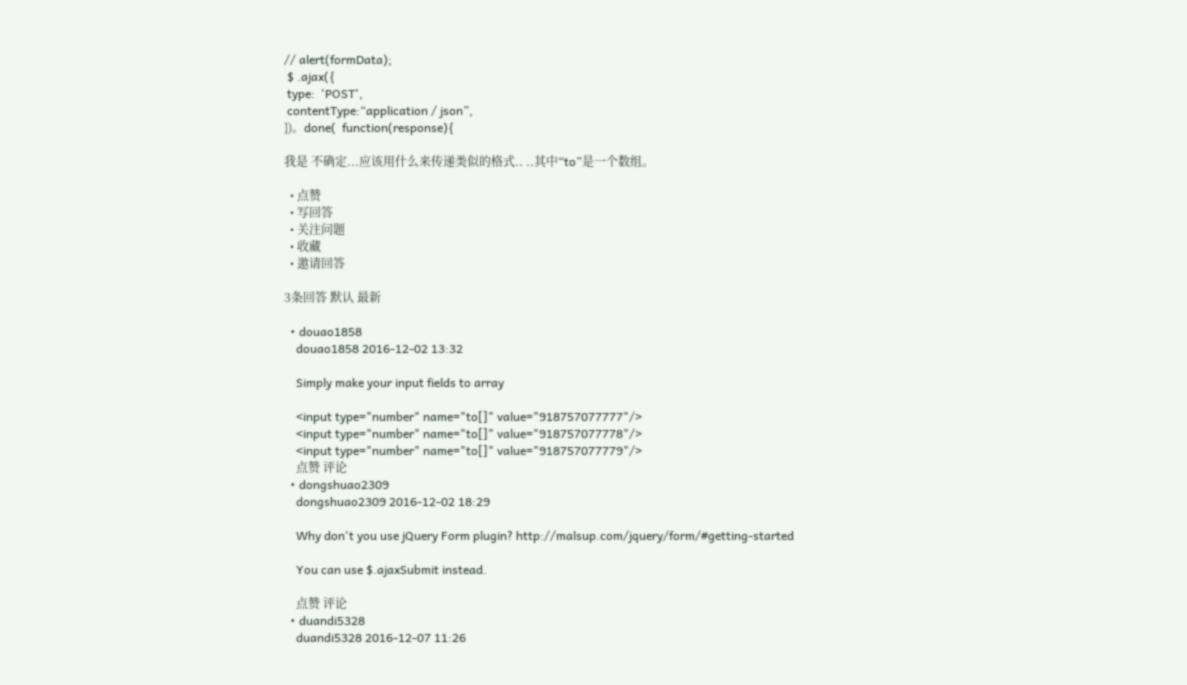// alert(formData);
 $ .ajax({
 type:  'POST',
 contentType:“application / json”,
})。done(  function(response){

我是 不确定...应该用什么来传递类似的格式.. ..其中“to”是一个数组。

  • 点赞
  • 写回答
  • 关注问题
  • 收藏
  • 邀请回答

3条回答 默认 最新

  • douao1858
    douao1858 2016-12-02 13:32

    Simply make your input fields to array

    <input type="number" name="to[]" value="918757077777"/>
    <input type="number" name="to[]" value="918757077778"/>
    <input type="number" name="to[]" value="918757077779"/>
    点赞 评论
  • dongshuao2309
    dongshuao2309 2016-12-02 18:29

    Why don't you use jQuery Form plugin? http://malsup.com/jquery/form/#getting-started

    You can use $.ajaxSubmit instead.

    点赞 评论
  • duandi5328
    duandi5328 2016-12-07 11:26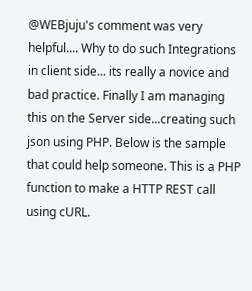@WEBjuju's comment was very helpful.... Why to do such Integrations in client side... its really a novice and bad practice. Finally I am managing this on the Server side...creating such json using PHP. Below is the sample that could help someone. This is a PHP function to make a HTTP REST call using cURL.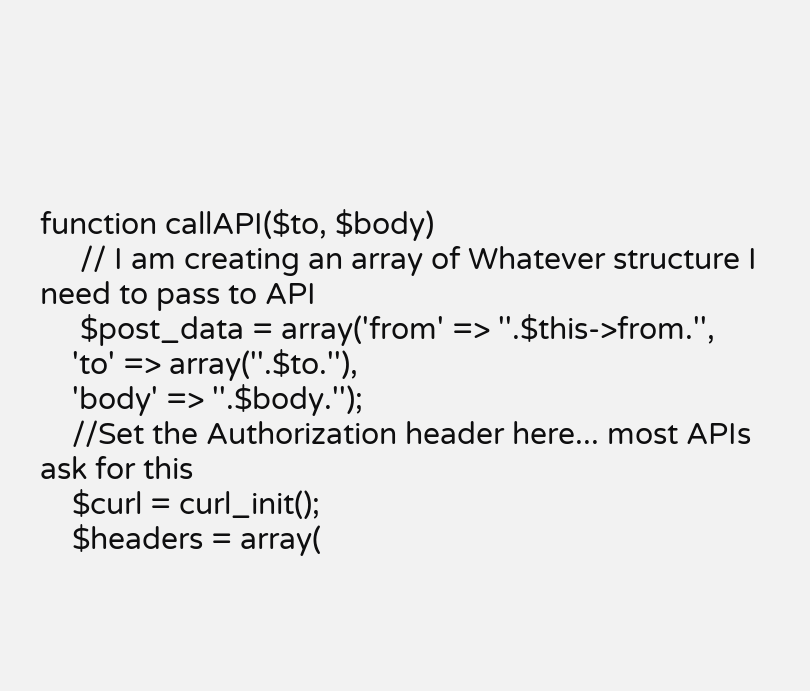function callAPI($to, $body)
     // I am creating an array of Whatever structure I need to pass to API
     $post_data = array('from' => ''.$this->from.'',
    'to' => array(''.$to.''),
    'body' => ''.$body.'');
    //Set the Authorization header here... most APIs ask for this
    $curl = curl_init();
    $headers = array(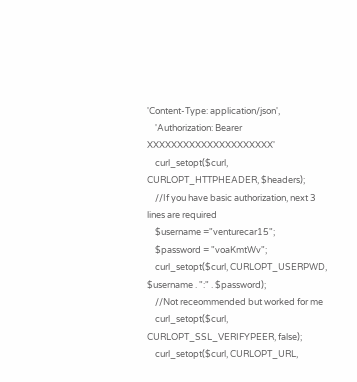'Content-Type: application/json',
    'Authorization: Bearer XXXXXXXXXXXXXXXXXXXXX'
    curl_setopt($curl, CURLOPT_HTTPHEADER, $headers);
    //If you have basic authorization, next 3 lines are required
    $username ="venturecar15";
    $password = "voaKmtWv";
    curl_setopt($curl, CURLOPT_USERPWD,  $username . ":" . $password);
    //Not receommended but worked for me
    curl_setopt($curl, CURLOPT_SSL_VERIFYPEER, false);
    curl_setopt($curl, CURLOPT_URL,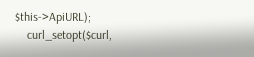$this->ApiURL);
    curl_setopt($curl,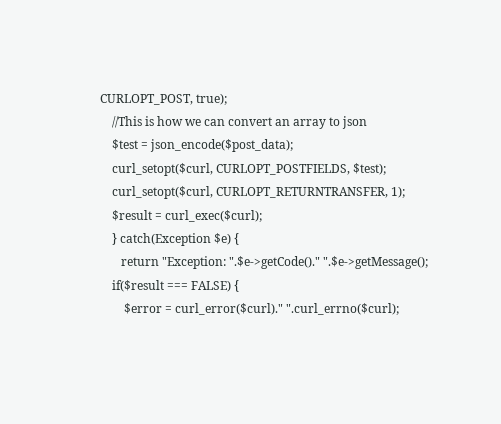CURLOPT_POST, true);
    //This is how we can convert an array to json
    $test = json_encode($post_data);
    curl_setopt($curl, CURLOPT_POSTFIELDS, $test);
    curl_setopt($curl, CURLOPT_RETURNTRANSFER, 1);
    $result = curl_exec($curl);
    } catch(Exception $e) {
       return "Exception: ".$e->getCode()." ".$e->getMessage();
    if($result === FALSE) {
        $error = curl_error($curl)." ".curl_errno($curl);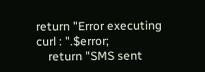return "Error executing curl : ".$error;
    return "SMS sent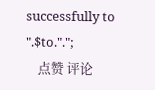successfully to ".$to.".";
    点赞 评论